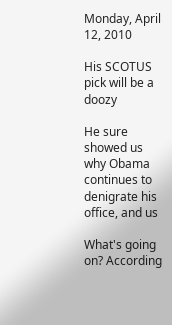Monday, April 12, 2010

His SCOTUS pick will be a doozy

He sure showed us
why Obama continues to denigrate his office, and us

What's going on? According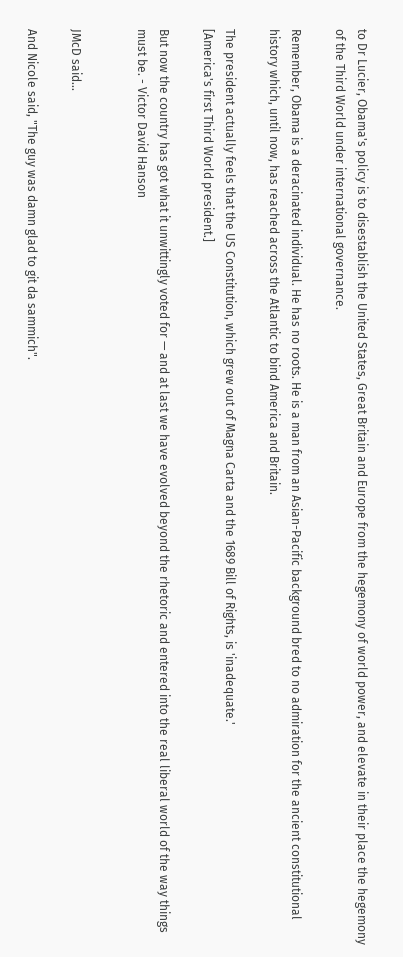to Dr Lucier, Obama's policy is to disestablish the United States, Great Britain and Europe from the hegemony of world power, and elevate in their place the hegemony of the Third World under international governance.

Remember, Obama is a deracinated individual. He has no roots. He is a man from an Asian-Pacific background bred to no admiration for the ancient constitutional history which, until now, has reached across the Atlantic to bind America and Britain.

The president actually feels that the US Constitution, which grew out of Magna Carta and the 1689 Bill of Rights, is 'inadequate.'
[America's first Third World president.]

But now the country has got what it unwittingly voted for — and at last we have evolved beyond the rhetoric and entered into the real liberal world of the way things must be. - Victor David Hanson


JMcD said...

And Nicole said, "The guy was damn glad to git da sammich".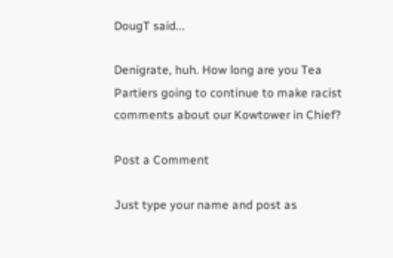DougT said...

Denigrate, huh. How long are you Tea Partiers going to continue to make racist comments about our Kowtower in Chief?

Post a Comment

Just type your name and post as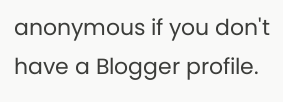anonymous if you don't have a Blogger profile.